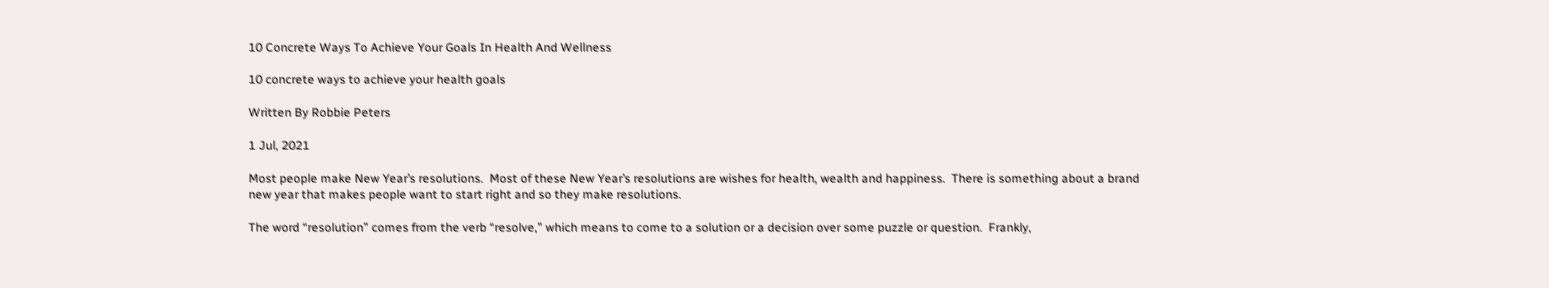10 Concrete Ways To Achieve Your Goals In Health And Wellness

10 concrete ways to achieve your health goals

Written By Robbie Peters

1 Jul, 2021

Most people make New Year’s resolutions.  Most of these New Year’s resolutions are wishes for health, wealth and happiness.  There is something about a brand new year that makes people want to start right and so they make resolutions.

The word “resolution” comes from the verb “resolve,” which means to come to a solution or a decision over some puzzle or question.  Frankly,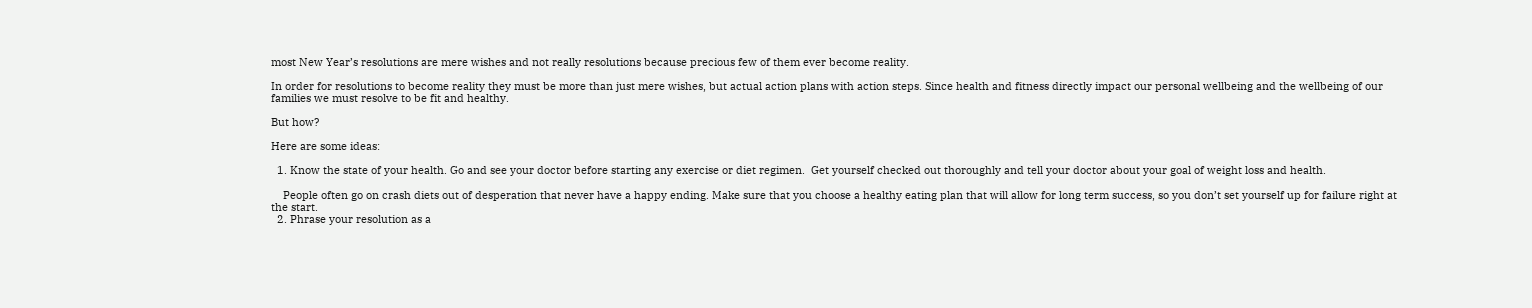most New Year’s resolutions are mere wishes and not really resolutions because precious few of them ever become reality.

In order for resolutions to become reality they must be more than just mere wishes, but actual action plans with action steps. Since health and fitness directly impact our personal wellbeing and the wellbeing of our families we must resolve to be fit and healthy.

But how?

Here are some ideas:

  1. Know the state of your health. Go and see your doctor before starting any exercise or diet regimen.  Get yourself checked out thoroughly and tell your doctor about your goal of weight loss and health.

    People often go on crash diets out of desperation that never have a happy ending. Make sure that you choose a healthy eating plan that will allow for long term success, so you don’t set yourself up for failure right at the start.
  2. Phrase your resolution as a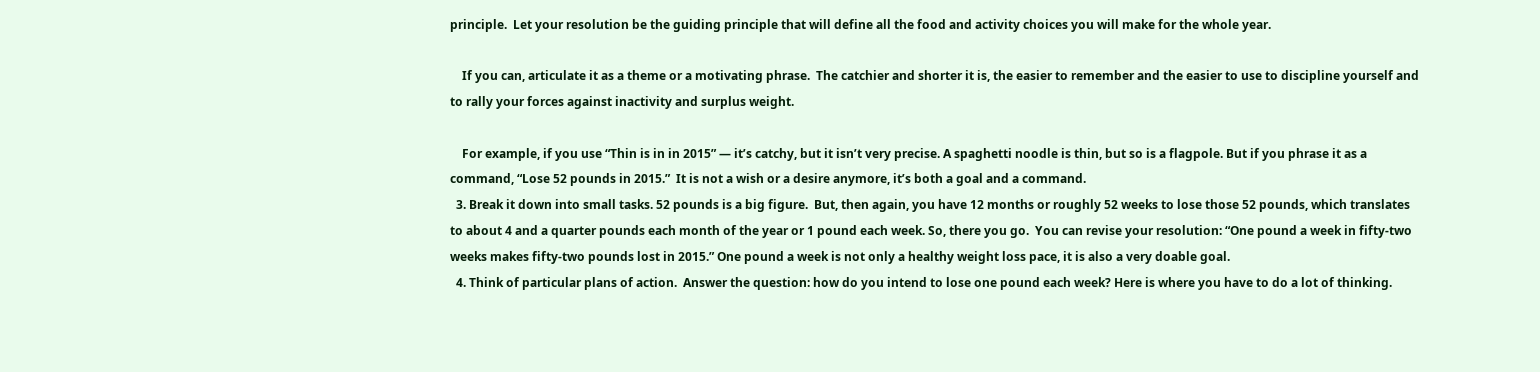principle.  Let your resolution be the guiding principle that will define all the food and activity choices you will make for the whole year.

    If you can, articulate it as a theme or a motivating phrase.  The catchier and shorter it is, the easier to remember and the easier to use to discipline yourself and to rally your forces against inactivity and surplus weight.

    For example, if you use “Thin is in in 2015” — it’s catchy, but it isn’t very precise. A spaghetti noodle is thin, but so is a flagpole. But if you phrase it as a command, “Lose 52 pounds in 2015.”  It is not a wish or a desire anymore, it’s both a goal and a command.
  3. Break it down into small tasks. 52 pounds is a big figure.  But, then again, you have 12 months or roughly 52 weeks to lose those 52 pounds, which translates to about 4 and a quarter pounds each month of the year or 1 pound each week. So, there you go.  You can revise your resolution: “One pound a week in fifty-two weeks makes fifty-two pounds lost in 2015.” One pound a week is not only a healthy weight loss pace, it is also a very doable goal.
  4. Think of particular plans of action.  Answer the question: how do you intend to lose one pound each week? Here is where you have to do a lot of thinking.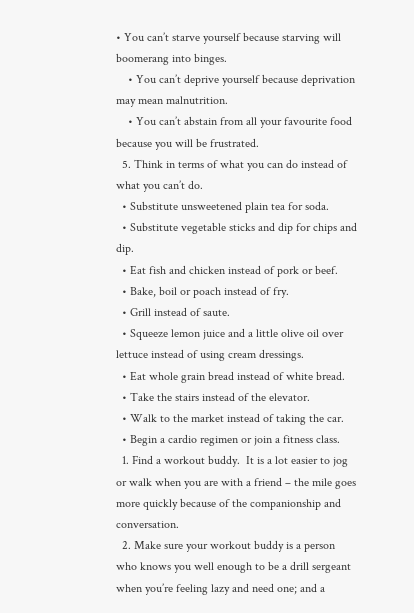• You can’t starve yourself because starving will boomerang into binges.
    • You can’t deprive yourself because deprivation may mean malnutrition.
    • You can’t abstain from all your favourite food because you will be frustrated.
  5. Think in terms of what you can do instead of what you can’t do.
  • Substitute unsweetened plain tea for soda.
  • Substitute vegetable sticks and dip for chips and dip.
  • Eat fish and chicken instead of pork or beef.
  • Bake, boil or poach instead of fry.
  • Grill instead of saute.
  • Squeeze lemon juice and a little olive oil over lettuce instead of using cream dressings.
  • Eat whole grain bread instead of white bread.
  • Take the stairs instead of the elevator.
  • Walk to the market instead of taking the car.
  • Begin a cardio regimen or join a fitness class.
  1. Find a workout buddy.  It is a lot easier to jog or walk when you are with a friend – the mile goes more quickly because of the companionship and conversation.
  2. Make sure your workout buddy is a person who knows you well enough to be a drill sergeant when you’re feeling lazy and need one; and a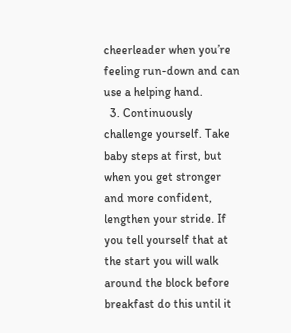cheerleader when you’re feeling run-down and can use a helping hand.
  3. Continuously challenge yourself. Take baby steps at first, but when you get stronger and more confident, lengthen your stride. If you tell yourself that at the start you will walk around the block before breakfast do this until it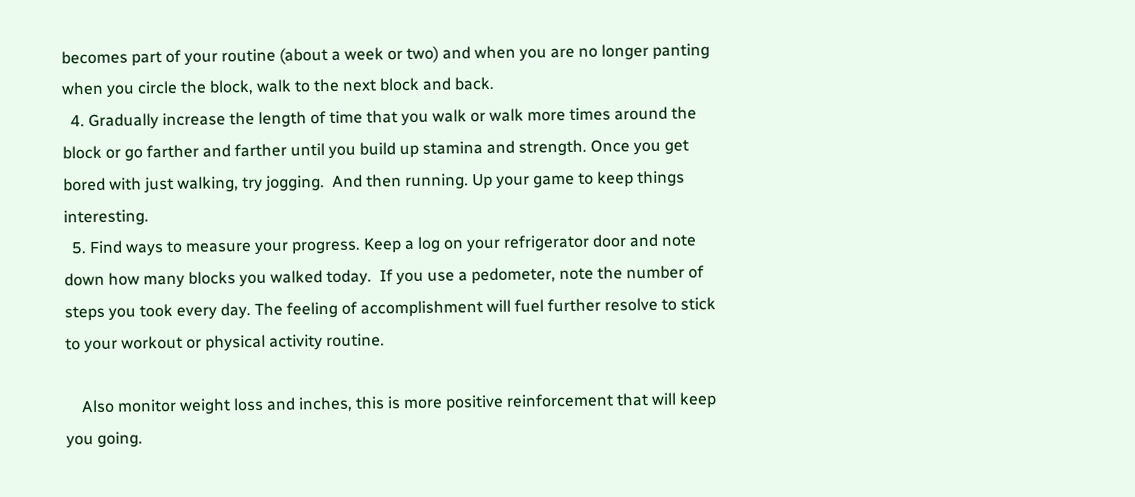becomes part of your routine (about a week or two) and when you are no longer panting when you circle the block, walk to the next block and back.
  4. Gradually increase the length of time that you walk or walk more times around the block or go farther and farther until you build up stamina and strength. Once you get bored with just walking, try jogging.  And then running. Up your game to keep things interesting.
  5. Find ways to measure your progress. Keep a log on your refrigerator door and note down how many blocks you walked today.  If you use a pedometer, note the number of steps you took every day. The feeling of accomplishment will fuel further resolve to stick to your workout or physical activity routine.

    Also monitor weight loss and inches, this is more positive reinforcement that will keep you going.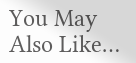You May Also Like…